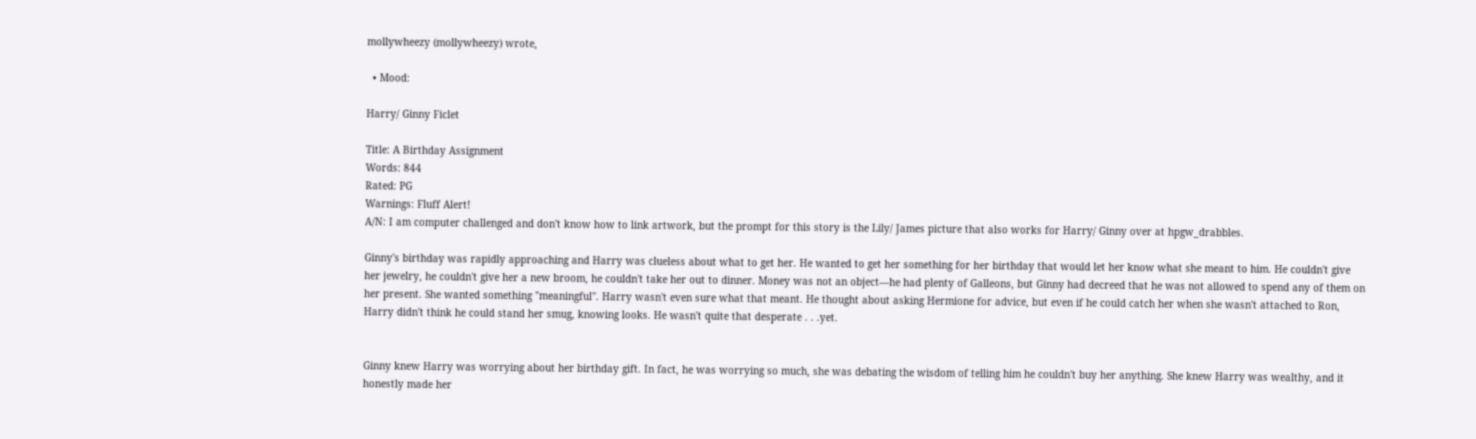mollywheezy (mollywheezy) wrote,

  • Mood:

Harry/ Ginny Ficlet

Title: A Birthday Assignment
Words: 844
Rated: PG
Warnings: Fluff Alert!
A/N: I am computer challenged and don't know how to link artwork, but the prompt for this story is the Lily/ James picture that also works for Harry/ Ginny over at hpgw_drabbles.

Ginny's birthday was rapidly approaching and Harry was clueless about what to get her. He wanted to get her something for her birthday that would let her know what she meant to him. He couldn't give her jewelry, he couldn't give her a new broom, he couldn't take her out to dinner. Money was not an object—he had plenty of Galleons, but Ginny had decreed that he was not allowed to spend any of them on her present. She wanted something "meaningful". Harry wasn't even sure what that meant. He thought about asking Hermione for advice, but even if he could catch her when she wasn't attached to Ron, Harry didn't think he could stand her smug, knowing looks. He wasn't quite that desperate . . .yet.


Ginny knew Harry was worrying about her birthday gift. In fact, he was worrying so much, she was debating the wisdom of telling him he couldn't buy her anything. She knew Harry was wealthy, and it honestly made her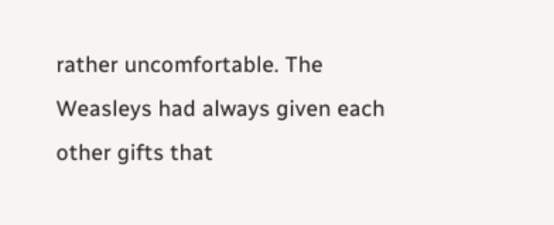rather uncomfortable. The Weasleys had always given each other gifts that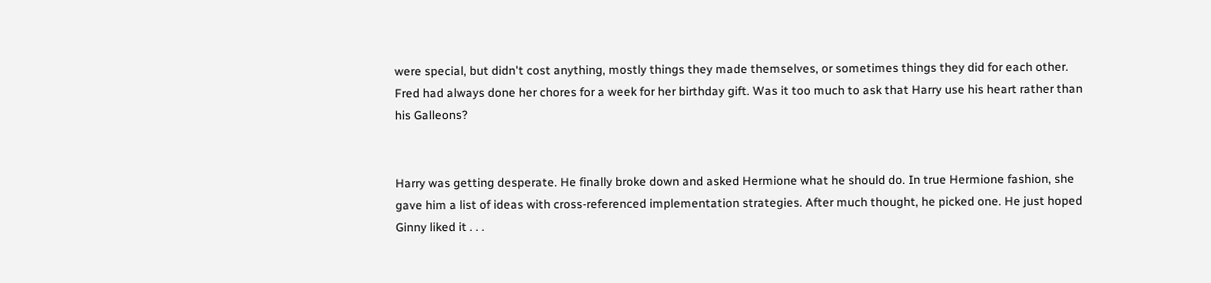were special, but didn't cost anything, mostly things they made themselves, or sometimes things they did for each other. Fred had always done her chores for a week for her birthday gift. Was it too much to ask that Harry use his heart rather than his Galleons?


Harry was getting desperate. He finally broke down and asked Hermione what he should do. In true Hermione fashion, she gave him a list of ideas with cross-referenced implementation strategies. After much thought, he picked one. He just hoped Ginny liked it . . .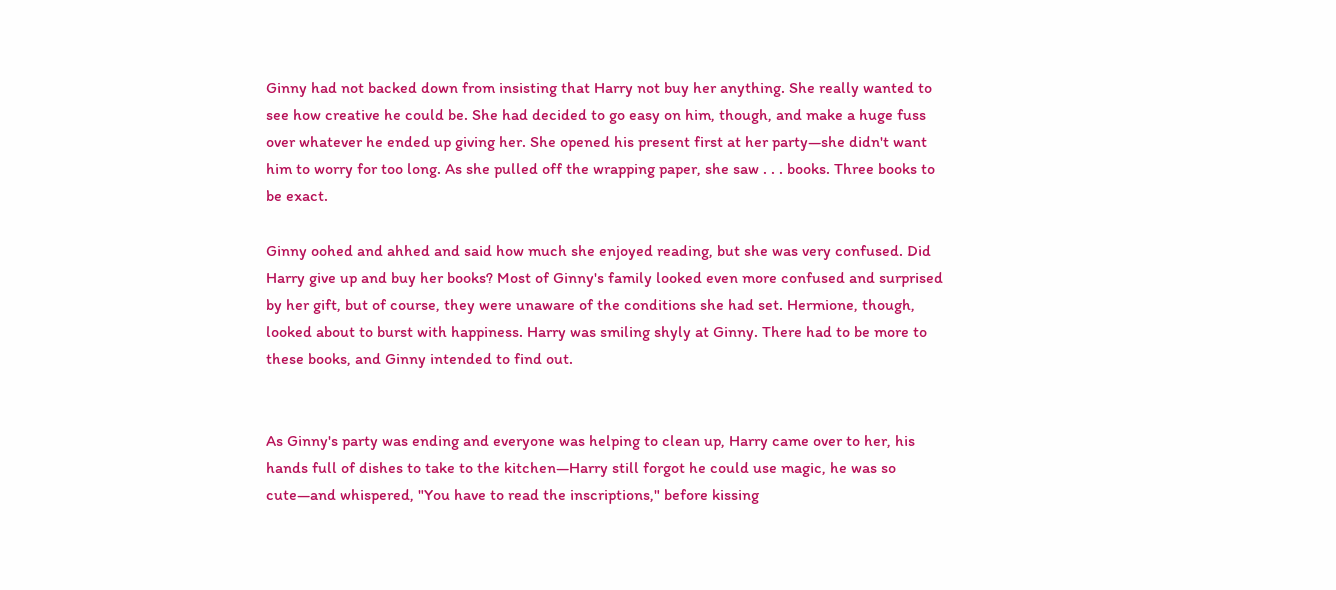Ginny had not backed down from insisting that Harry not buy her anything. She really wanted to see how creative he could be. She had decided to go easy on him, though, and make a huge fuss over whatever he ended up giving her. She opened his present first at her party—she didn't want him to worry for too long. As she pulled off the wrapping paper, she saw . . . books. Three books to be exact.

Ginny oohed and ahhed and said how much she enjoyed reading, but she was very confused. Did Harry give up and buy her books? Most of Ginny's family looked even more confused and surprised by her gift, but of course, they were unaware of the conditions she had set. Hermione, though, looked about to burst with happiness. Harry was smiling shyly at Ginny. There had to be more to these books, and Ginny intended to find out.


As Ginny's party was ending and everyone was helping to clean up, Harry came over to her, his hands full of dishes to take to the kitchen—Harry still forgot he could use magic, he was so cute—and whispered, "You have to read the inscriptions," before kissing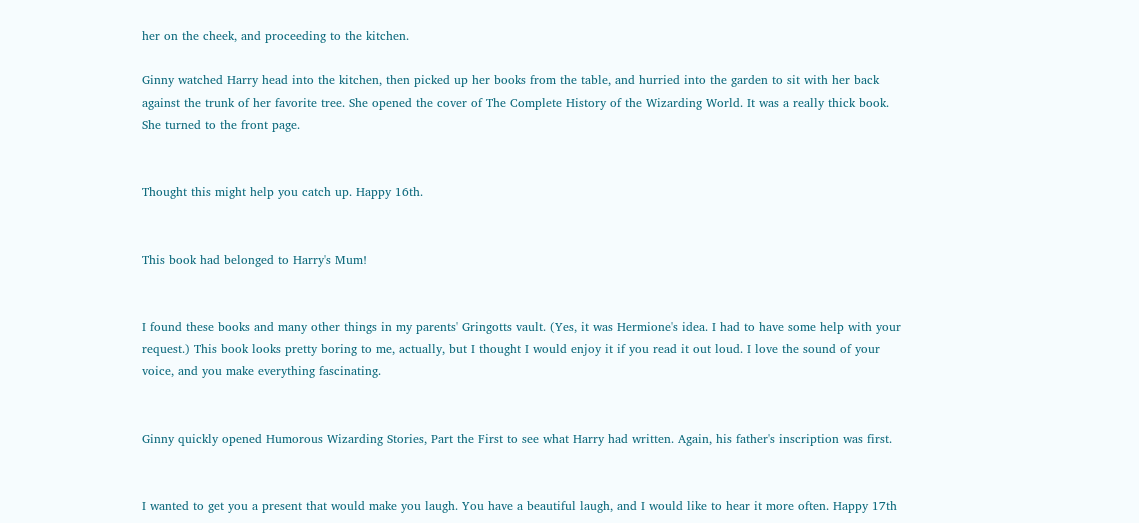her on the cheek, and proceeding to the kitchen.

Ginny watched Harry head into the kitchen, then picked up her books from the table, and hurried into the garden to sit with her back against the trunk of her favorite tree. She opened the cover of The Complete History of the Wizarding World. It was a really thick book. She turned to the front page.


Thought this might help you catch up. Happy 16th.


This book had belonged to Harry's Mum!


I found these books and many other things in my parents' Gringotts vault. (Yes, it was Hermione's idea. I had to have some help with your request.) This book looks pretty boring to me, actually, but I thought I would enjoy it if you read it out loud. I love the sound of your voice, and you make everything fascinating.


Ginny quickly opened Humorous Wizarding Stories, Part the First to see what Harry had written. Again, his father's inscription was first.


I wanted to get you a present that would make you laugh. You have a beautiful laugh, and I would like to hear it more often. Happy 17th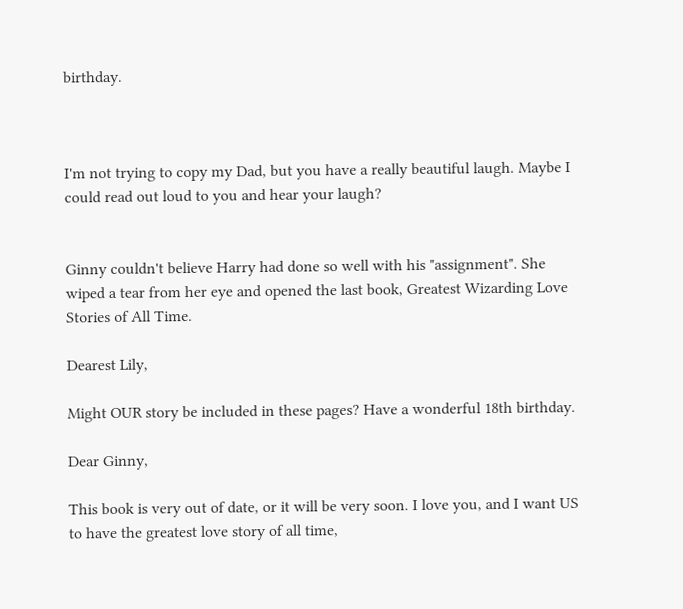birthday.



I'm not trying to copy my Dad, but you have a really beautiful laugh. Maybe I could read out loud to you and hear your laugh?


Ginny couldn't believe Harry had done so well with his "assignment". She wiped a tear from her eye and opened the last book, Greatest Wizarding Love Stories of All Time.

Dearest Lily,

Might OUR story be included in these pages? Have a wonderful 18th birthday.

Dear Ginny,

This book is very out of date, or it will be very soon. I love you, and I want US to have the greatest love story of all time,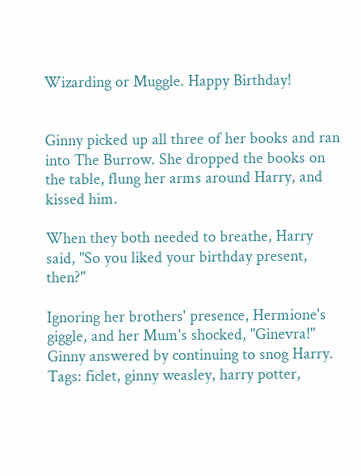Wizarding or Muggle. Happy Birthday!


Ginny picked up all three of her books and ran into The Burrow. She dropped the books on the table, flung her arms around Harry, and kissed him.

When they both needed to breathe, Harry said, "So you liked your birthday present, then?"

Ignoring her brothers' presence, Hermione's giggle, and her Mum's shocked, "Ginevra!" Ginny answered by continuing to snog Harry.
Tags: ficlet, ginny weasley, harry potter,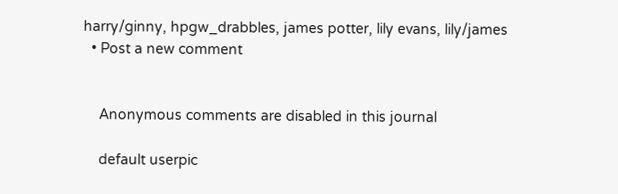harry/ginny, hpgw_drabbles, james potter, lily evans, lily/james
  • Post a new comment


    Anonymous comments are disabled in this journal

    default userpic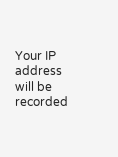Your IP address will be recorded